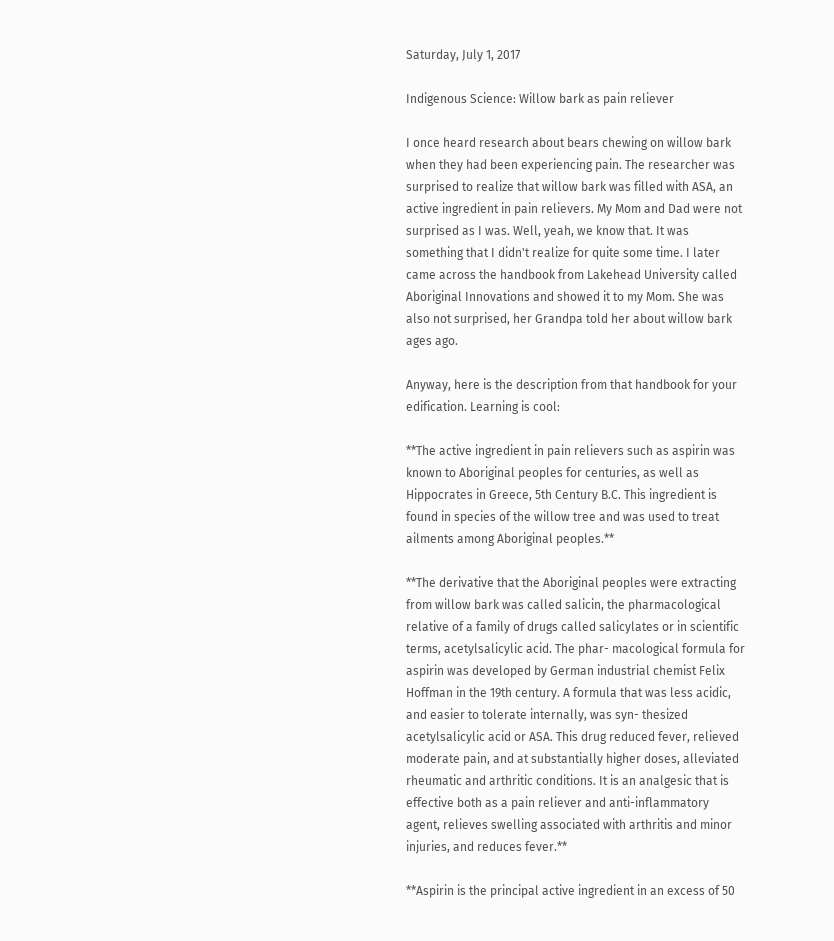Saturday, July 1, 2017

Indigenous Science: Willow bark as pain reliever

I once heard research about bears chewing on willow bark when they had been experiencing pain. The researcher was surprised to realize that willow bark was filled with ASA, an active ingredient in pain relievers. My Mom and Dad were not surprised as I was. Well, yeah, we know that. It was something that I didn't realize for quite some time. I later came across the handbook from Lakehead University called Aboriginal Innovations and showed it to my Mom. She was also not surprised, her Grandpa told her about willow bark ages ago.

Anyway, here is the description from that handbook for your edification. Learning is cool:

**The active ingredient in pain relievers such as aspirin was known to Aboriginal peoples for centuries, as well as Hippocrates in Greece, 5th Century B.C. This ingredient is found in species of the willow tree and was used to treat ailments among Aboriginal peoples.**

**The derivative that the Aboriginal peoples were extracting from willow bark was called salicin, the pharmacological relative of a family of drugs called salicylates or in scientific terms, acetylsalicylic acid. The phar- macological formula for aspirin was developed by German industrial chemist Felix Hoffman in the 19th century. A formula that was less acidic, and easier to tolerate internally, was syn- thesized acetylsalicylic acid or ASA. This drug reduced fever, relieved moderate pain, and at substantially higher doses, alleviated rheumatic and arthritic conditions. It is an analgesic that is effective both as a pain reliever and anti-inflammatory agent, relieves swelling associated with arthritis and minor injuries, and reduces fever.**

**Aspirin is the principal active ingredient in an excess of 50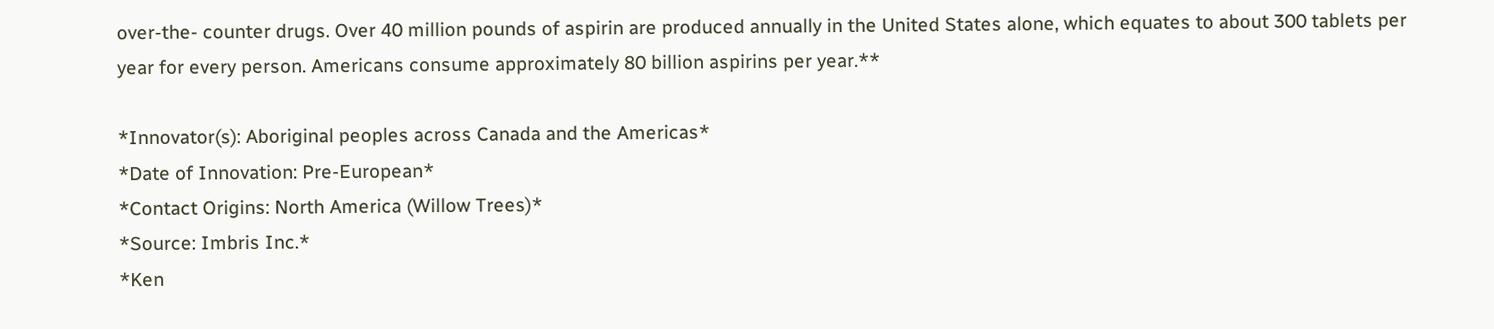over-the- counter drugs. Over 40 million pounds of aspirin are produced annually in the United States alone, which equates to about 300 tablets per year for every person. Americans consume approximately 80 billion aspirins per year.**

*Innovator(s): Aboriginal peoples across Canada and the Americas*
*Date of Innovation: Pre-European*
*Contact Origins: North America (Willow Trees)*
*Source: Imbris Inc.*
*Ken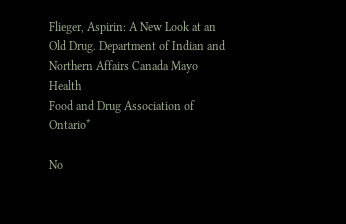Flieger, Aspirin: A New Look at an Old Drug. Department of Indian and Northern Affairs Canada Mayo Health
Food and Drug Association of Ontario*

No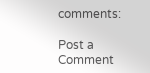comments:

Post a Comment